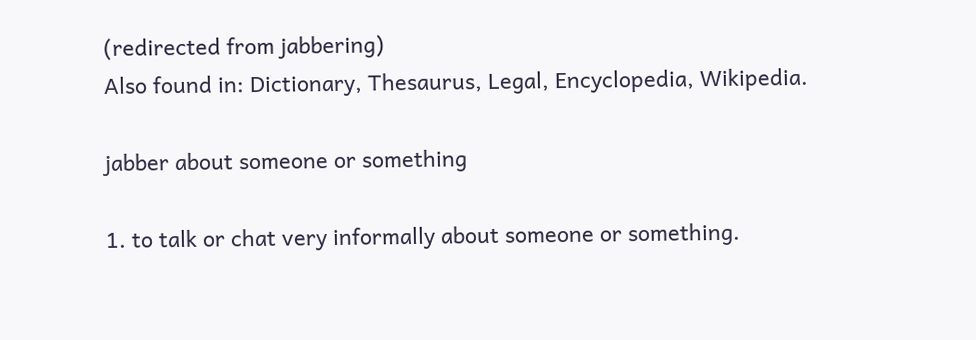(redirected from jabbering)
Also found in: Dictionary, Thesaurus, Legal, Encyclopedia, Wikipedia.

jabber about someone or something

1. to talk or chat very informally about someone or something.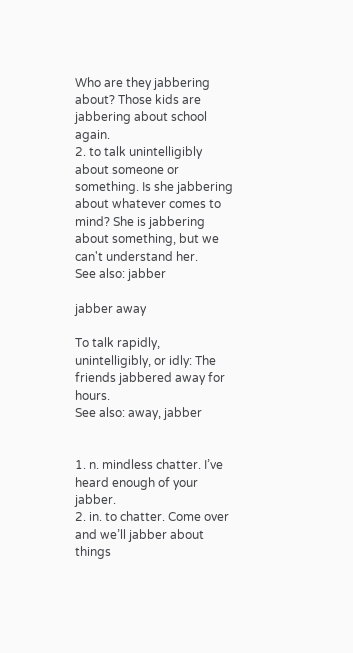Who are they jabbering about? Those kids are jabbering about school again.
2. to talk unintelligibly about someone or something. Is she jabbering about whatever comes to mind? She is jabbering about something, but we can't understand her.
See also: jabber

jabber away

To talk rapidly, unintelligibly, or idly: The friends jabbered away for hours.
See also: away, jabber


1. n. mindless chatter. I’ve heard enough of your jabber.
2. in. to chatter. Come over and we’ll jabber about things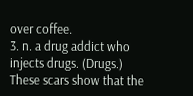over coffee.
3. n. a drug addict who injects drugs. (Drugs.) These scars show that the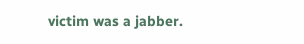victim was a jabber.